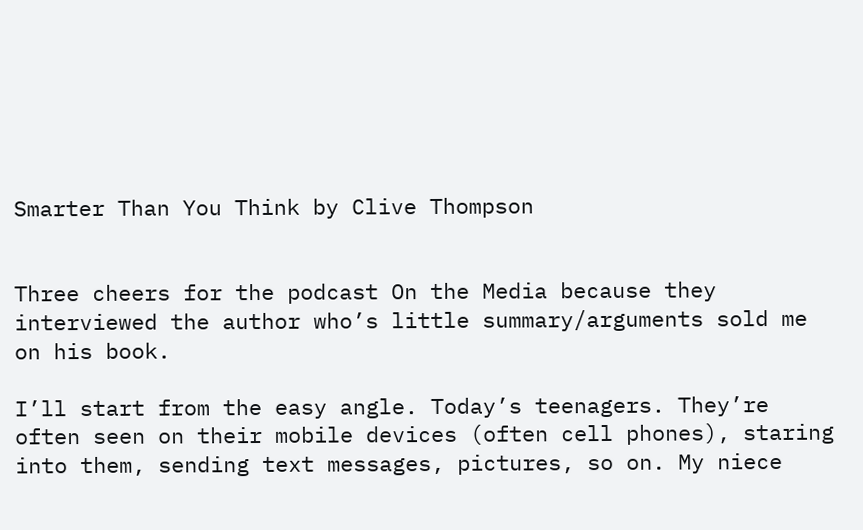Smarter Than You Think by Clive Thompson


Three cheers for the podcast On the Media because they interviewed the author who’s little summary/arguments sold me on his book.

I’ll start from the easy angle. Today’s teenagers. They’re often seen on their mobile devices (often cell phones), staring into them, sending text messages, pictures, so on. My niece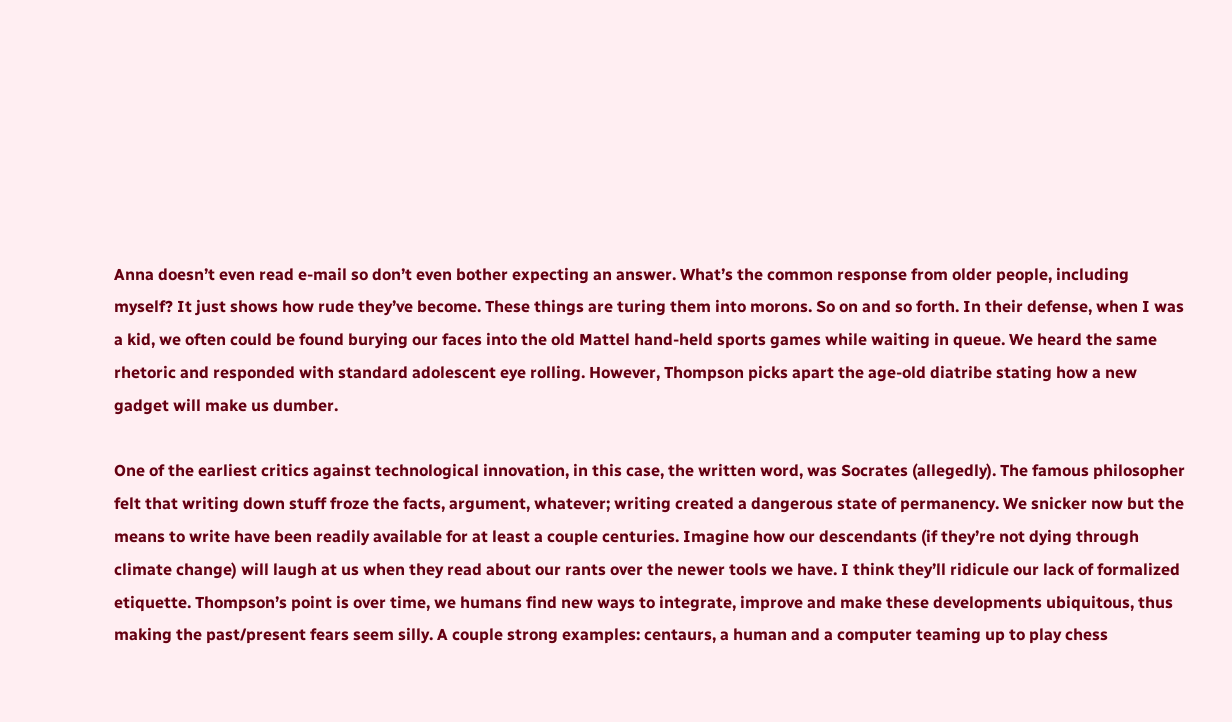Anna doesn’t even read e-mail so don’t even bother expecting an answer. What’s the common response from older people, including myself? It just shows how rude they’ve become. These things are turing them into morons. So on and so forth. In their defense, when I was a kid, we often could be found burying our faces into the old Mattel hand-held sports games while waiting in queue. We heard the same rhetoric and responded with standard adolescent eye rolling. However, Thompson picks apart the age-old diatribe stating how a new gadget will make us dumber.

One of the earliest critics against technological innovation, in this case, the written word, was Socrates (allegedly). The famous philosopher felt that writing down stuff froze the facts, argument, whatever; writing created a dangerous state of permanency. We snicker now but the means to write have been readily available for at least a couple centuries. Imagine how our descendants (if they’re not dying through climate change) will laugh at us when they read about our rants over the newer tools we have. I think they’ll ridicule our lack of formalized etiquette. Thompson’s point is over time, we humans find new ways to integrate, improve and make these developments ubiquitous, thus making the past/present fears seem silly. A couple strong examples: centaurs, a human and a computer teaming up to play chess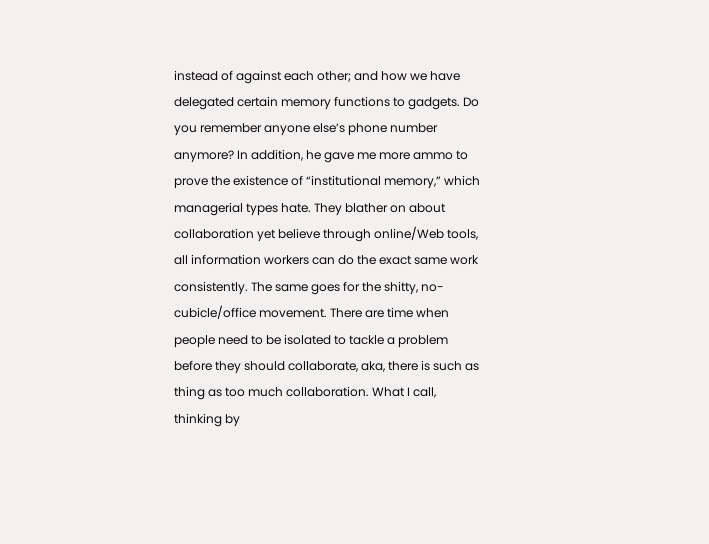instead of against each other; and how we have delegated certain memory functions to gadgets. Do you remember anyone else’s phone number anymore? In addition, he gave me more ammo to prove the existence of “institutional memory,” which managerial types hate. They blather on about collaboration yet believe through online/Web tools, all information workers can do the exact same work consistently. The same goes for the shitty, no-cubicle/office movement. There are time when people need to be isolated to tackle a problem before they should collaborate, aka, there is such as thing as too much collaboration. What I call, thinking by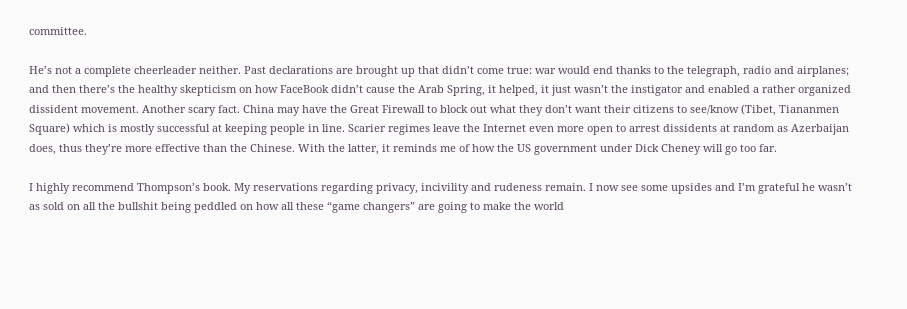committee.

He’s not a complete cheerleader neither. Past declarations are brought up that didn’t come true: war would end thanks to the telegraph, radio and airplanes; and then there’s the healthy skepticism on how FaceBook didn’t cause the Arab Spring, it helped, it just wasn’t the instigator and enabled a rather organized dissident movement. Another scary fact. China may have the Great Firewall to block out what they don’t want their citizens to see/know (Tibet, Tiananmen Square) which is mostly successful at keeping people in line. Scarier regimes leave the Internet even more open to arrest dissidents at random as Azerbaijan does, thus they’re more effective than the Chinese. With the latter, it reminds me of how the US government under Dick Cheney will go too far.

I highly recommend Thompson’s book. My reservations regarding privacy, incivility and rudeness remain. I now see some upsides and I’m grateful he wasn’t as sold on all the bullshit being peddled on how all these “game changers” are going to make the world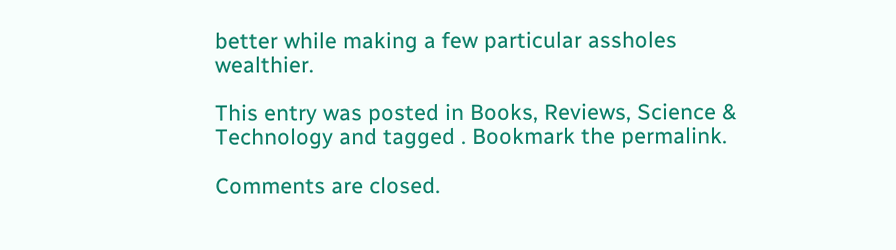better while making a few particular assholes wealthier.

This entry was posted in Books, Reviews, Science & Technology and tagged . Bookmark the permalink.

Comments are closed.